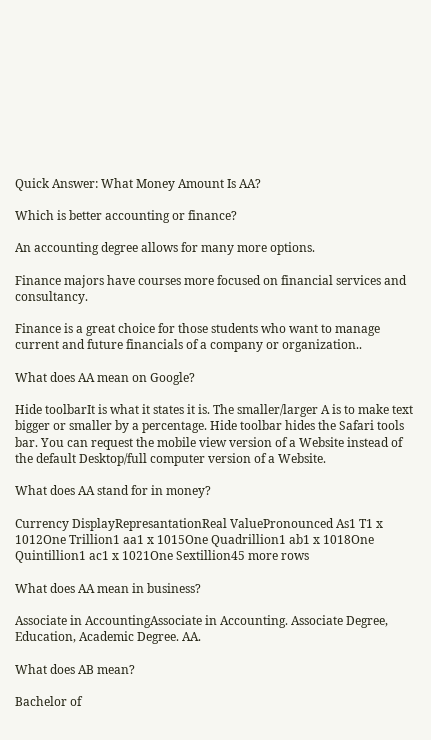Quick Answer: What Money Amount Is AA?

Which is better accounting or finance?

An accounting degree allows for many more options.

Finance majors have courses more focused on financial services and consultancy.

Finance is a great choice for those students who want to manage current and future financials of a company or organization..

What does AA mean on Google?

Hide toolbarIt is what it states it is. The smaller/larger A is to make text bigger or smaller by a percentage. Hide toolbar hides the Safari tools bar. You can request the mobile view version of a Website instead of the default Desktop/full computer version of a Website.

What does AA stand for in money?

Currency DisplayRepresantationReal ValuePronounced As1 T1 x 1012One Trillion1 aa1 x 1015One Quadrillion1 ab1 x 1018One Quintillion1 ac1 x 1021One Sextillion45 more rows

What does AA mean in business?

Associate in AccountingAssociate in Accounting. Associate Degree, Education, Academic Degree. AA.

What does AB mean?

Bachelor of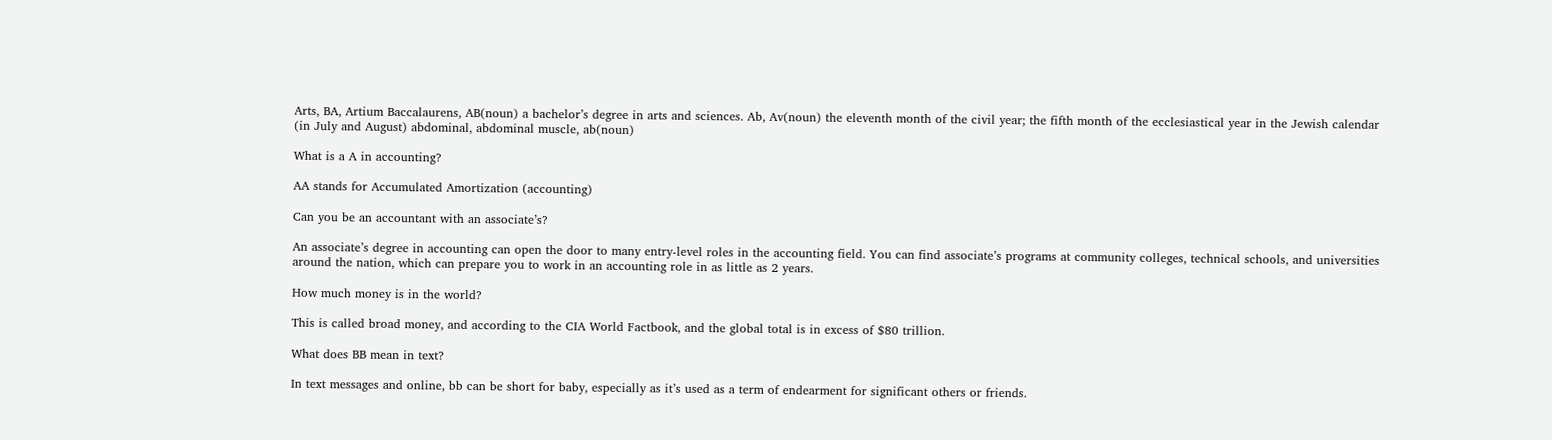Arts, BA, Artium Baccalaurens, AB(noun) a bachelor’s degree in arts and sciences. Ab, Av(noun) the eleventh month of the civil year; the fifth month of the ecclesiastical year in the Jewish calendar (in July and August) abdominal, abdominal muscle, ab(noun)

What is a A in accounting?

AA stands for Accumulated Amortization (accounting)

Can you be an accountant with an associate’s?

An associate’s degree in accounting can open the door to many entry-level roles in the accounting field. You can find associate’s programs at community colleges, technical schools, and universities around the nation, which can prepare you to work in an accounting role in as little as 2 years.

How much money is in the world?

This is called broad money, and according to the CIA World Factbook, and the global total is in excess of $80 trillion.

What does BB mean in text?

In text messages and online, bb can be short for baby, especially as it’s used as a term of endearment for significant others or friends.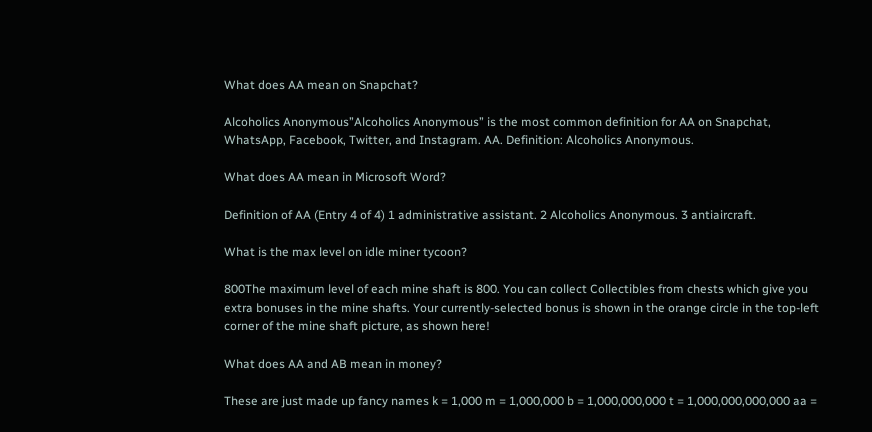What does AA mean on Snapchat?

Alcoholics Anonymous”Alcoholics Anonymous” is the most common definition for AA on Snapchat, WhatsApp, Facebook, Twitter, and Instagram. AA. Definition: Alcoholics Anonymous.

What does AA mean in Microsoft Word?

Definition of AA (Entry 4 of 4) 1 administrative assistant. 2 Alcoholics Anonymous. 3 antiaircraft.

What is the max level on idle miner tycoon?

800The maximum level of each mine shaft is 800. You can collect Collectibles from chests which give you extra bonuses in the mine shafts. Your currently-selected bonus is shown in the orange circle in the top-left corner of the mine shaft picture, as shown here!

What does AA and AB mean in money?

These are just made up fancy names k = 1,000 m = 1,000,000 b = 1,000,000,000 t = 1,000,000,000,000 aa =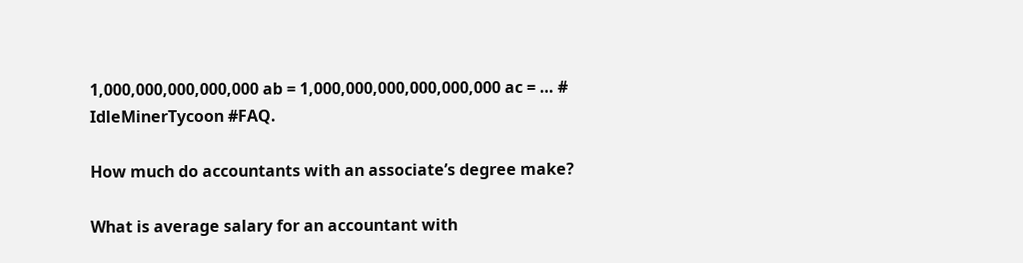1,000,000,000,000,000 ab = 1,000,000,000,000,000,000 ac = … # IdleMinerTycoon #FAQ.

How much do accountants with an associate’s degree make?

What is average salary for an accountant with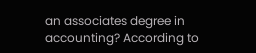an associates degree in accounting? According to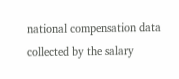national compensation data collected by the salary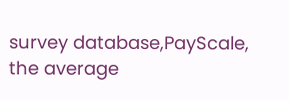survey database,PayScale, the average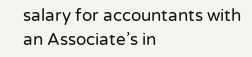salary for accountants with an Associate’s in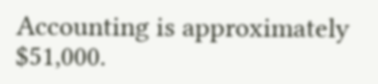Accounting is approximately $51,000.